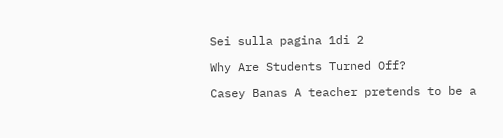Sei sulla pagina 1di 2

Why Are Students Turned Off?

Casey Banas A teacher pretends to be a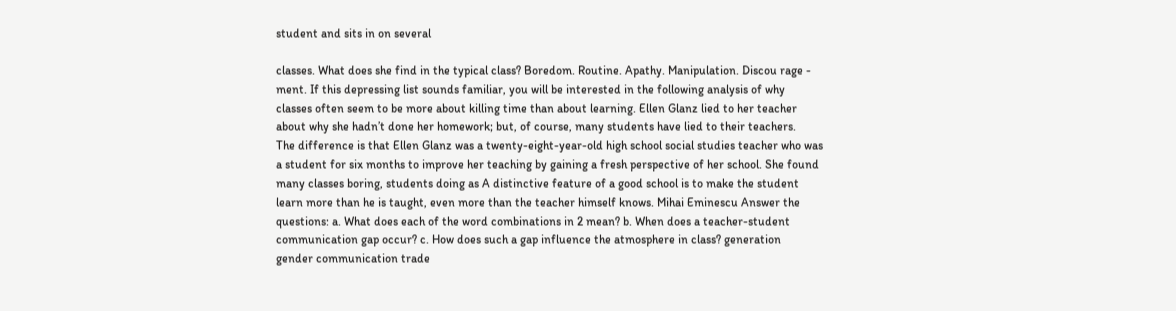student and sits in on several

classes. What does she find in the typical class? Boredom. Routine. Apathy. Manipulation. Discou rage -
ment. If this depressing list sounds familiar, you will be interested in the following analysis of why
classes often seem to be more about killing time than about learning. Ellen Glanz lied to her teacher
about why she hadn’t done her homework; but, of course, many students have lied to their teachers.
The difference is that Ellen Glanz was a twenty-eight-year-old high school social studies teacher who was
a student for six months to improve her teaching by gaining a fresh perspective of her school. She found
many classes boring, students doing as A distinctive feature of a good school is to make the student
learn more than he is taught, even more than the teacher himself knows. Mihai Eminescu Answer the
questions: a. What does each of the word combinations in 2 mean? b. When does a teacher-student
communication gap occur? c. How does such a gap influence the atmosphere in class? generation
gender communication trade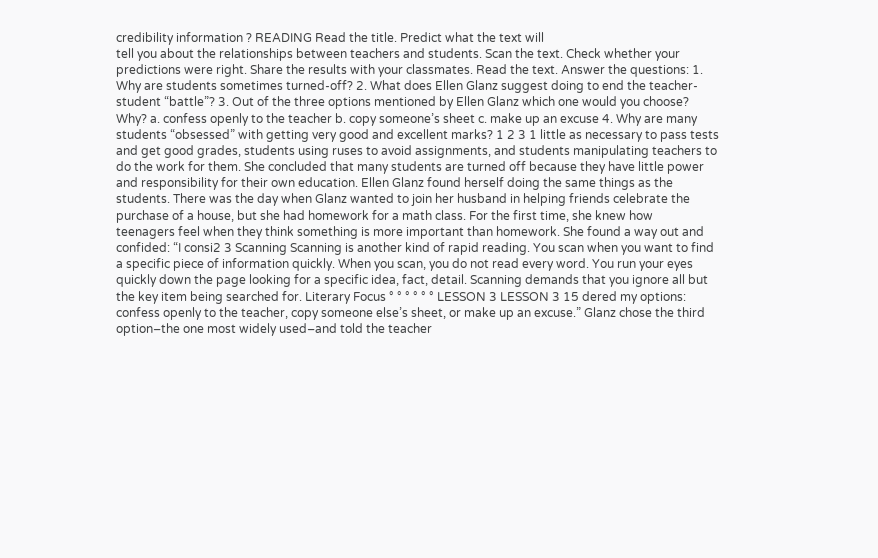credibility information ? READING Read the title. Predict what the text will
tell you about the relationships between teachers and students. Scan the text. Check whether your
predictions were right. Share the results with your classmates. Read the text. Answer the questions: 1.
Why are students sometimes turned-off? 2. What does Ellen Glanz suggest doing to end the teacher-
student “battle”? 3. Out of the three options mentioned by Ellen Glanz which one would you choose?
Why? a. confess openly to the teacher b. copy someone’s sheet c. make up an excuse 4. Why are many
students “obsessed” with getting very good and excellent marks? 1 2 3 1 little as necessary to pass tests
and get good grades, students using ruses to avoid assignments, and students manipulating teachers to
do the work for them. She concluded that many students are turned off because they have little power
and responsibility for their own education. Ellen Glanz found herself doing the same things as the
students. There was the day when Glanz wanted to join her husband in helping friends celebrate the
purchase of a house, but she had homework for a math class. For the first time, she knew how
teenagers feel when they think something is more important than homework. She found a way out and
confided: “I consi2 3 Scanning Scanning is another kind of rapid reading. You scan when you want to find
a specific piece of information quickly. When you scan, you do not read every word. You run your eyes
quickly down the page looking for a specific idea, fact, detail. Scanning demands that you ignore all but
the key item being searched for. Literary Focus ° ° ° ° ° ° LESSON 3 LESSON 3 15 dered my options:
confess openly to the teacher, copy someone else’s sheet, or make up an excuse.” Glanz chose the third
option–the one most widely used–and told the teacher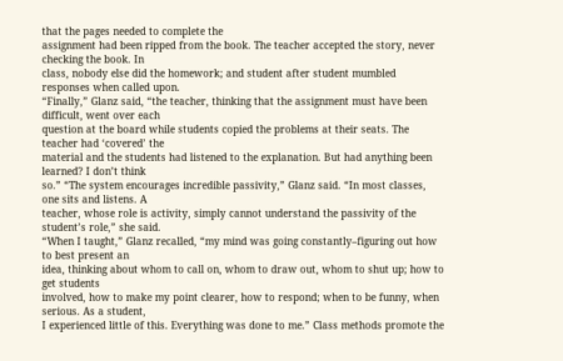that the pages needed to complete the
assignment had been ripped from the book. The teacher accepted the story, never checking the book. In
class, nobody else did the homework; and student after student mumbled responses when called upon.
“Finally,” Glanz said, “the teacher, thinking that the assignment must have been difficult, went over each
question at the board while students copied the problems at their seats. The teacher had ‘covered’ the
material and the students had listened to the explanation. But had anything been learned? I don’t think
so.” “The system encourages incredible passivity,” Glanz said. “In most classes, one sits and listens. A
teacher, whose role is activity, simply cannot understand the passivity of the student’s role,” she said.
“When I taught,” Glanz recalled, “my mind was going constantly–figuring out how to best present an
idea, thinking about whom to call on, whom to draw out, whom to shut up; how to get students
involved, how to make my point clearer, how to respond; when to be funny, when serious. As a student,
I experienced little of this. Everything was done to me.” Class methods promote the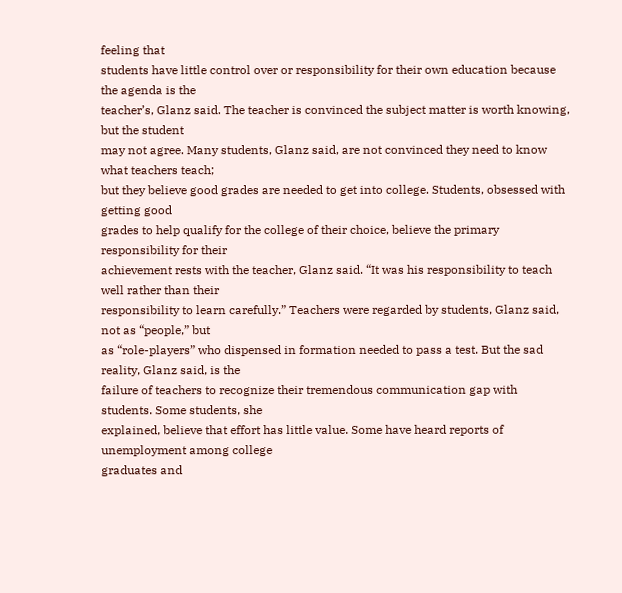feeling that
students have little control over or responsibility for their own education because the agenda is the
teacher’s, Glanz said. The teacher is convinced the subject matter is worth knowing, but the student
may not agree. Many students, Glanz said, are not convinced they need to know what teachers teach;
but they believe good grades are needed to get into college. Students, obsessed with getting good
grades to help qualify for the college of their choice, believe the primary responsibility for their
achievement rests with the teacher, Glanz said. “It was his responsibility to teach well rather than their
responsibility to learn carefully.” Teachers were regarded by students, Glanz said, not as “people,” but
as “role-players” who dispensed in formation needed to pass a test. But the sad reality, Glanz said, is the
failure of teachers to recognize their tremendous communication gap with students. Some students, she
explained, believe that effort has little value. Some have heard reports of unemployment among college
graduates and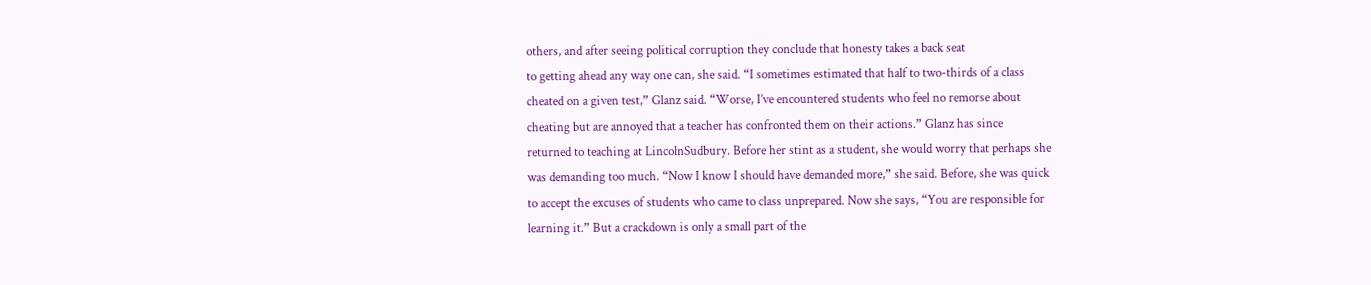others, and after seeing political corruption they conclude that honesty takes a back seat
to getting ahead any way one can, she said. “I sometimes estimated that half to two-thirds of a class
cheated on a given test,” Glanz said. “Worse, I’ve encountered students who feel no remorse about
cheating but are annoyed that a teacher has confronted them on their actions.” Glanz has since
returned to teaching at LincolnSudbury. Before her stint as a student, she would worry that perhaps she
was demanding too much. “Now I know I should have demanded more,” she said. Before, she was quick
to accept the excuses of students who came to class unprepared. Now she says, “You are responsible for
learning it.” But a crackdown is only a small part of the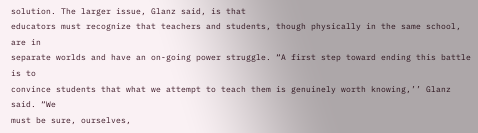solution. The larger issue, Glanz said, is that
educators must recognize that teachers and students, though physically in the same school, are in
separate worlds and have an on-going power struggle. “A first step toward ending this battle is to
convince students that what we attempt to teach them is genuinely worth knowing,’’ Glanz said. “We
must be sure, ourselves,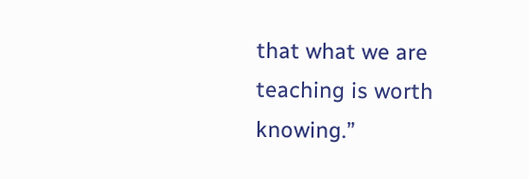that what we are teaching is worth knowing.”